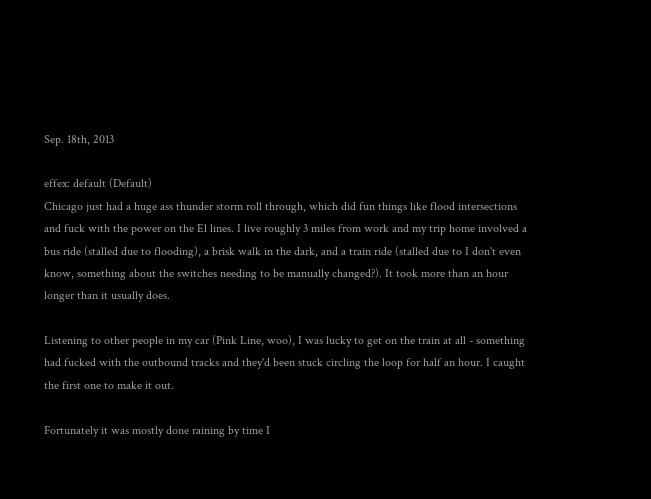Sep. 18th, 2013

effex: default (Default)
Chicago just had a huge ass thunder storm roll through, which did fun things like flood intersections and fuck with the power on the El lines. I live roughly 3 miles from work and my trip home involved a bus ride (stalled due to flooding), a brisk walk in the dark, and a train ride (stalled due to I don't even know, something about the switches needing to be manually changed?). It took more than an hour longer than it usually does.

Listening to other people in my car (Pink Line, woo), I was lucky to get on the train at all - something had fucked with the outbound tracks and they'd been stuck circling the loop for half an hour. I caught the first one to make it out.

Fortunately it was mostly done raining by time I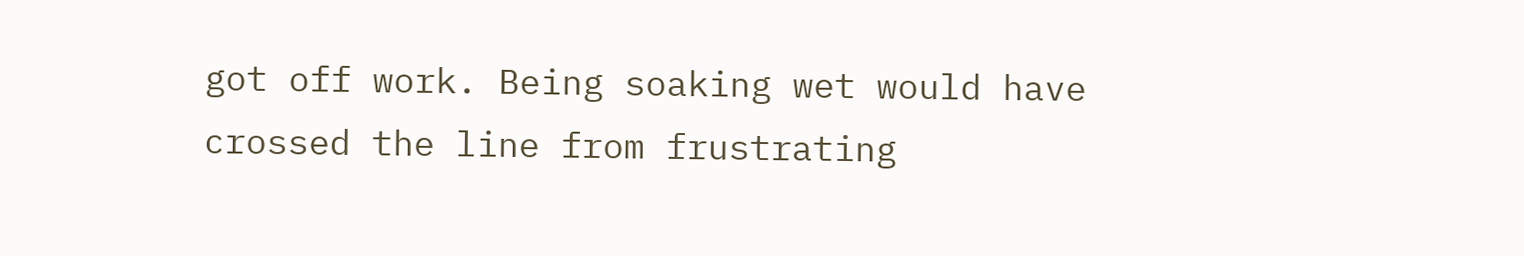got off work. Being soaking wet would have crossed the line from frustrating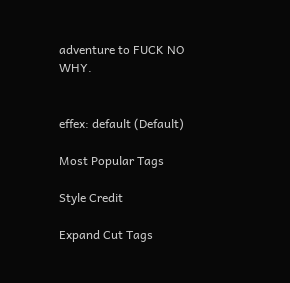adventure to FUCK NO WHY.


effex: default (Default)

Most Popular Tags

Style Credit

Expand Cut Tags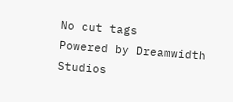No cut tags
Powered by Dreamwidth Studios